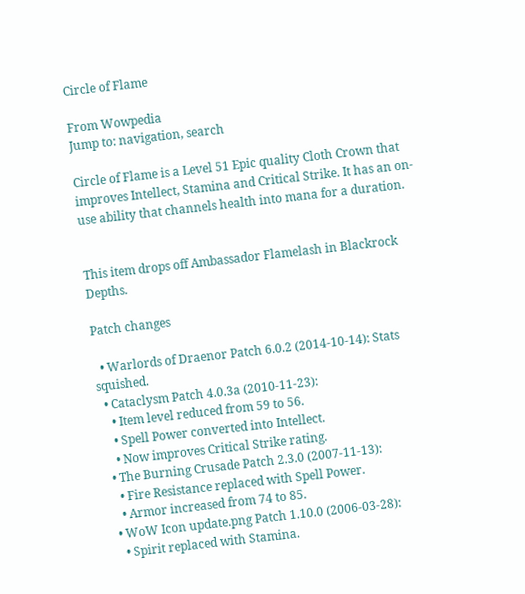Circle of Flame

From Wowpedia
Jump to: navigation, search

Circle of Flame is a Level 51 Epic quality Cloth Crown that improves Intellect, Stamina and Critical Strike. It has an on-use ability that channels health into mana for a duration.


This item drops off Ambassador Flamelash in Blackrock Depths.

Patch changes

  • Warlords of Draenor Patch 6.0.2 (2014-10-14): Stats squished.
  • Cataclysm Patch 4.0.3a (2010-11-23):
    • Item level reduced from 59 to 56.
    • Spell Power converted into Intellect.
    • Now improves Critical Strike rating.
  • The Burning Crusade Patch 2.3.0 (2007-11-13):
    • Fire Resistance replaced with Spell Power.
    • Armor increased from 74 to 85.
  • WoW Icon update.png Patch 1.10.0 (2006-03-28):
    • Spirit replaced with Stamina.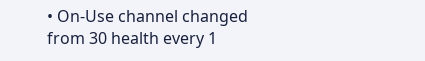• On-Use channel changed from 30 health every 1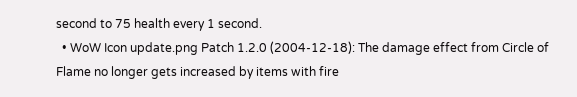second to 75 health every 1 second.
  • WoW Icon update.png Patch 1.2.0 (2004-12-18): The damage effect from Circle of Flame no longer gets increased by items with fire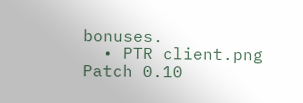bonuses.
  • PTR client.png Patch 0.10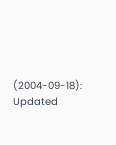(2004-09-18): Updated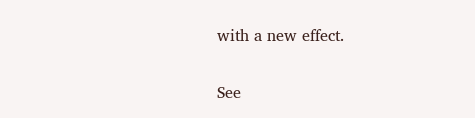with a new effect.

See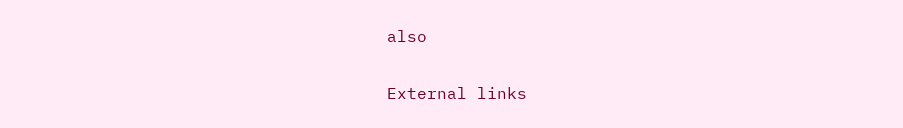also

External links